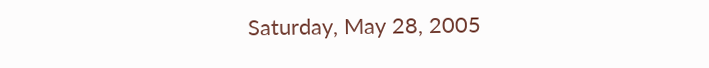Saturday, May 28, 2005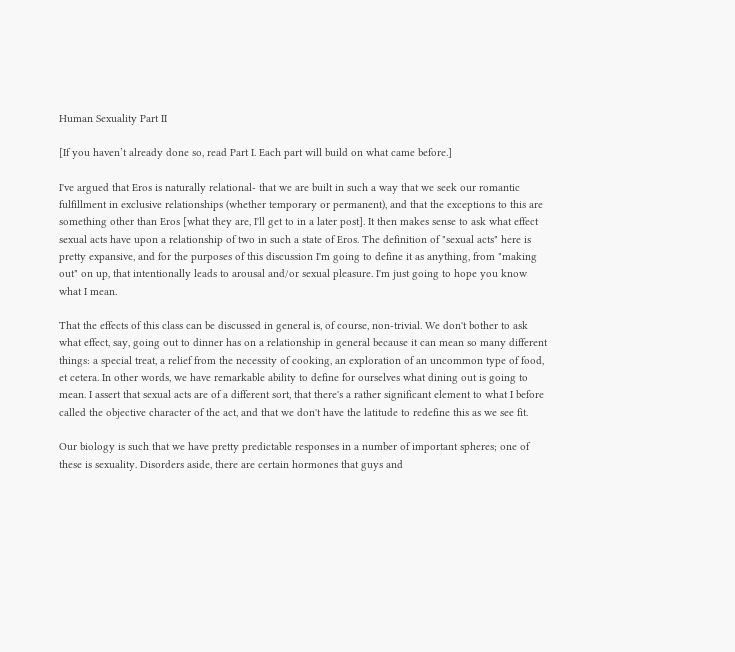Human Sexuality Part II

[If you haven’t already done so, read Part I. Each part will build on what came before.]

I've argued that Eros is naturally relational- that we are built in such a way that we seek our romantic fulfillment in exclusive relationships (whether temporary or permanent), and that the exceptions to this are something other than Eros [what they are, I'll get to in a later post]. It then makes sense to ask what effect sexual acts have upon a relationship of two in such a state of Eros. The definition of "sexual acts" here is pretty expansive, and for the purposes of this discussion I'm going to define it as anything, from "making out" on up, that intentionally leads to arousal and/or sexual pleasure. I'm just going to hope you know what I mean.

That the effects of this class can be discussed in general is, of course, non-trivial. We don't bother to ask what effect, say, going out to dinner has on a relationship in general because it can mean so many different things: a special treat, a relief from the necessity of cooking, an exploration of an uncommon type of food, et cetera. In other words, we have remarkable ability to define for ourselves what dining out is going to mean. I assert that sexual acts are of a different sort, that there's a rather significant element to what I before called the objective character of the act, and that we don't have the latitude to redefine this as we see fit.

Our biology is such that we have pretty predictable responses in a number of important spheres; one of these is sexuality. Disorders aside, there are certain hormones that guys and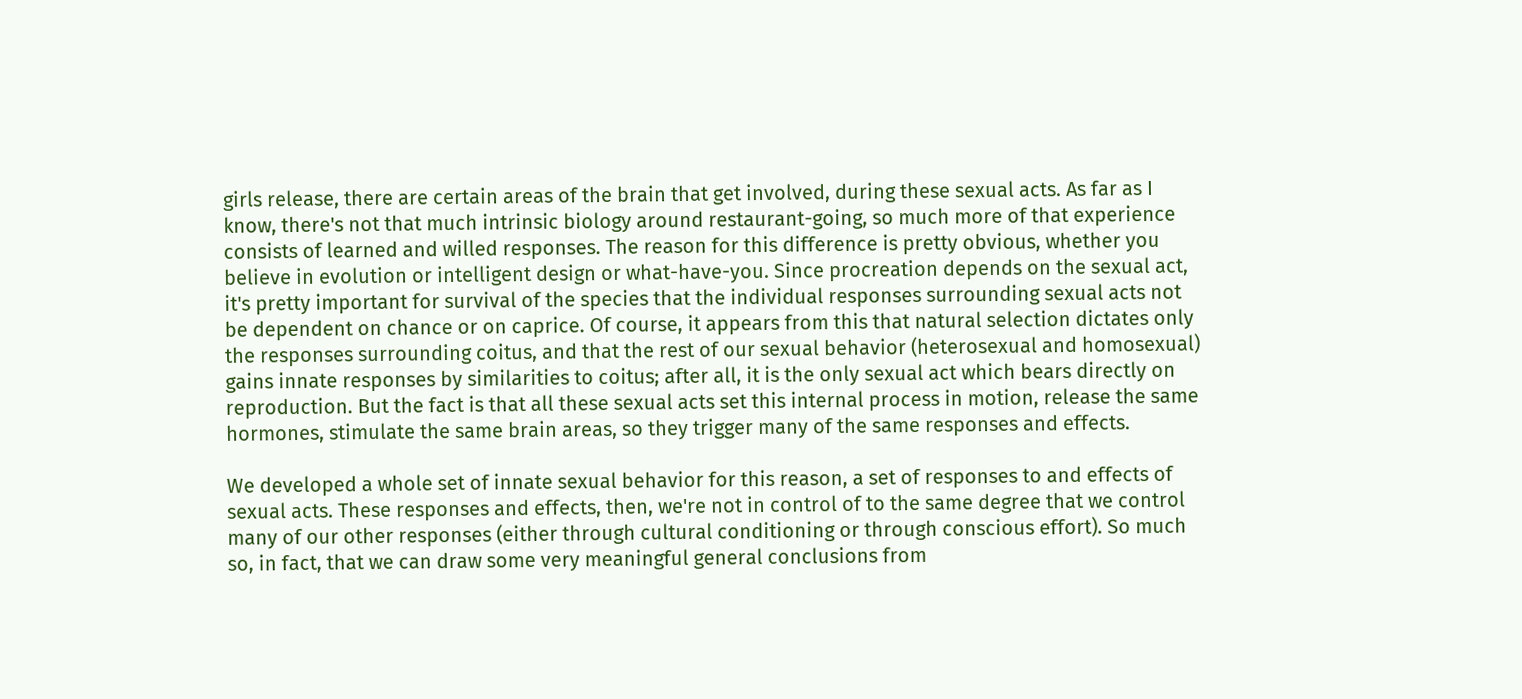girls release, there are certain areas of the brain that get involved, during these sexual acts. As far as I know, there's not that much intrinsic biology around restaurant-going, so much more of that experience consists of learned and willed responses. The reason for this difference is pretty obvious, whether you believe in evolution or intelligent design or what-have-you. Since procreation depends on the sexual act, it's pretty important for survival of the species that the individual responses surrounding sexual acts not be dependent on chance or on caprice. Of course, it appears from this that natural selection dictates only the responses surrounding coitus, and that the rest of our sexual behavior (heterosexual and homosexual) gains innate responses by similarities to coitus; after all, it is the only sexual act which bears directly on reproduction. But the fact is that all these sexual acts set this internal process in motion, release the same hormones, stimulate the same brain areas, so they trigger many of the same responses and effects.

We developed a whole set of innate sexual behavior for this reason, a set of responses to and effects of sexual acts. These responses and effects, then, we're not in control of to the same degree that we control many of our other responses (either through cultural conditioning or through conscious effort). So much so, in fact, that we can draw some very meaningful general conclusions from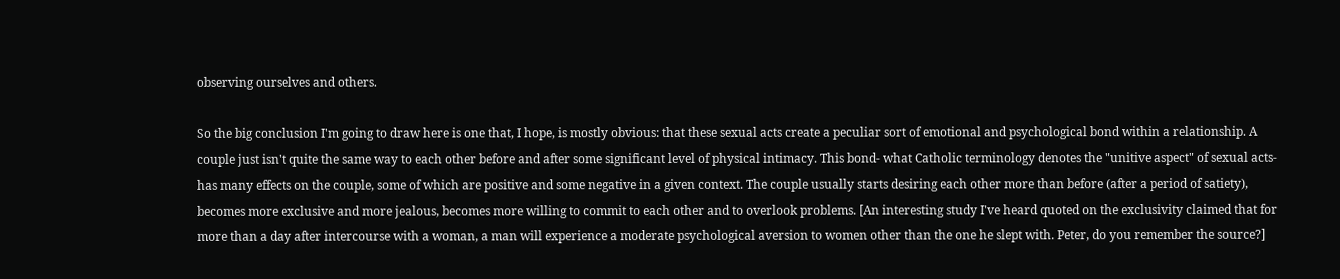observing ourselves and others.

So the big conclusion I'm going to draw here is one that, I hope, is mostly obvious: that these sexual acts create a peculiar sort of emotional and psychological bond within a relationship. A couple just isn't quite the same way to each other before and after some significant level of physical intimacy. This bond- what Catholic terminology denotes the "unitive aspect" of sexual acts- has many effects on the couple, some of which are positive and some negative in a given context. The couple usually starts desiring each other more than before (after a period of satiety), becomes more exclusive and more jealous, becomes more willing to commit to each other and to overlook problems. [An interesting study I've heard quoted on the exclusivity claimed that for more than a day after intercourse with a woman, a man will experience a moderate psychological aversion to women other than the one he slept with. Peter, do you remember the source?]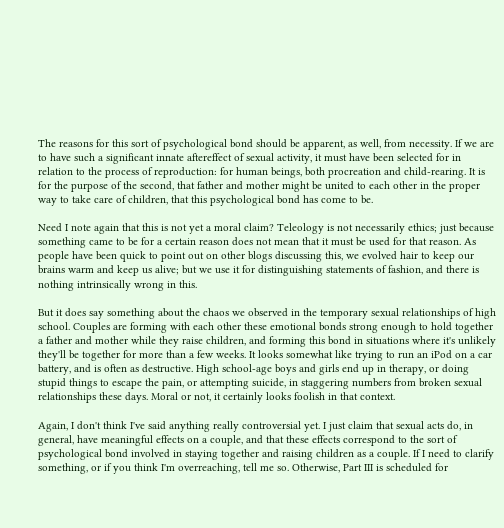The reasons for this sort of psychological bond should be apparent, as well, from necessity. If we are to have such a significant innate aftereffect of sexual activity, it must have been selected for in relation to the process of reproduction: for human beings, both procreation and child-rearing. It is for the purpose of the second, that father and mother might be united to each other in the proper way to take care of children, that this psychological bond has come to be.

Need I note again that this is not yet a moral claim? Teleology is not necessarily ethics; just because something came to be for a certain reason does not mean that it must be used for that reason. As people have been quick to point out on other blogs discussing this, we evolved hair to keep our brains warm and keep us alive; but we use it for distinguishing statements of fashion, and there is nothing intrinsically wrong in this.

But it does say something about the chaos we observed in the temporary sexual relationships of high school. Couples are forming with each other these emotional bonds strong enough to hold together a father and mother while they raise children, and forming this bond in situations where it's unlikely they'll be together for more than a few weeks. It looks somewhat like trying to run an iPod on a car battery, and is often as destructive. High school-age boys and girls end up in therapy, or doing stupid things to escape the pain, or attempting suicide, in staggering numbers from broken sexual relationships these days. Moral or not, it certainly looks foolish in that context.

Again, I don't think I've said anything really controversial yet. I just claim that sexual acts do, in general, have meaningful effects on a couple, and that these effects correspond to the sort of psychological bond involved in staying together and raising children as a couple. If I need to clarify something, or if you think I'm overreaching, tell me so. Otherwise, Part III is scheduled for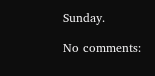Sunday.

No comments: